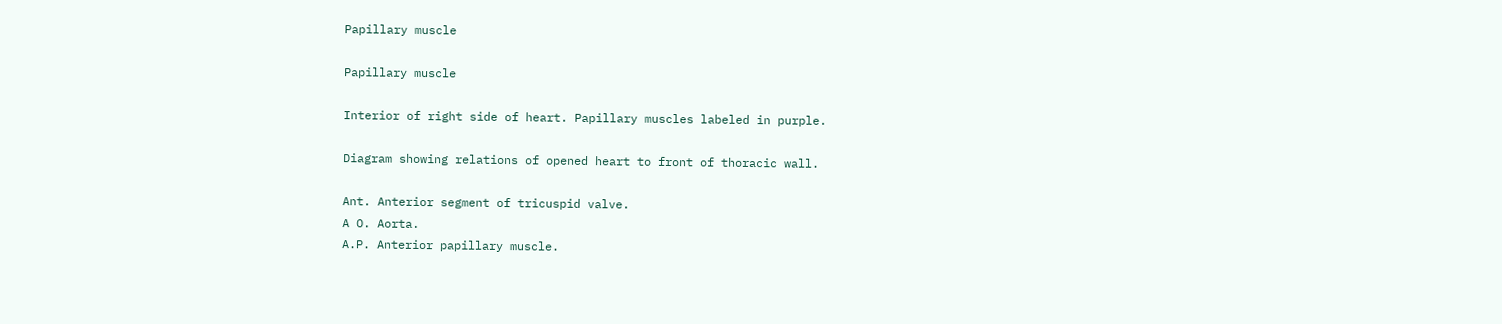Papillary muscle

Papillary muscle

Interior of right side of heart. Papillary muscles labeled in purple.

Diagram showing relations of opened heart to front of thoracic wall.

Ant. Anterior segment of tricuspid valve.
A O. Aorta.
A.P. Anterior papillary muscle.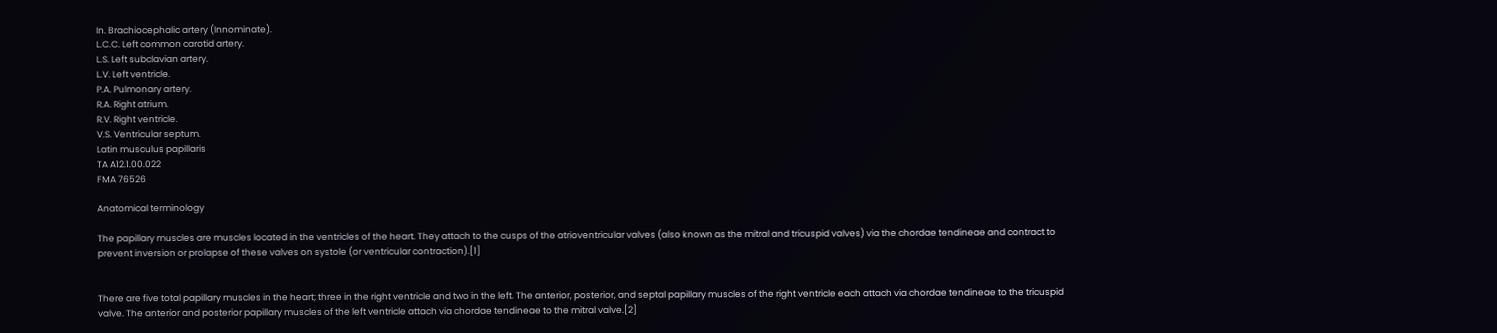In. Brachiocephalic artery (Innominate).
L.C.C. Left common carotid artery.
L.S. Left subclavian artery.
L.V. Left ventricle.
P.A. Pulmonary artery.
R.A. Right atrium.
R.V. Right ventricle.
V.S. Ventricular septum.
Latin musculus papillaris
TA A12.1.00.022
FMA 76526

Anatomical terminology

The papillary muscles are muscles located in the ventricles of the heart. They attach to the cusps of the atrioventricular valves (also known as the mitral and tricuspid valves) via the chordae tendineae and contract to prevent inversion or prolapse of these valves on systole (or ventricular contraction).[1]


There are five total papillary muscles in the heart; three in the right ventricle and two in the left. The anterior, posterior, and septal papillary muscles of the right ventricle each attach via chordae tendineae to the tricuspid valve. The anterior and posterior papillary muscles of the left ventricle attach via chordae tendineae to the mitral valve.[2]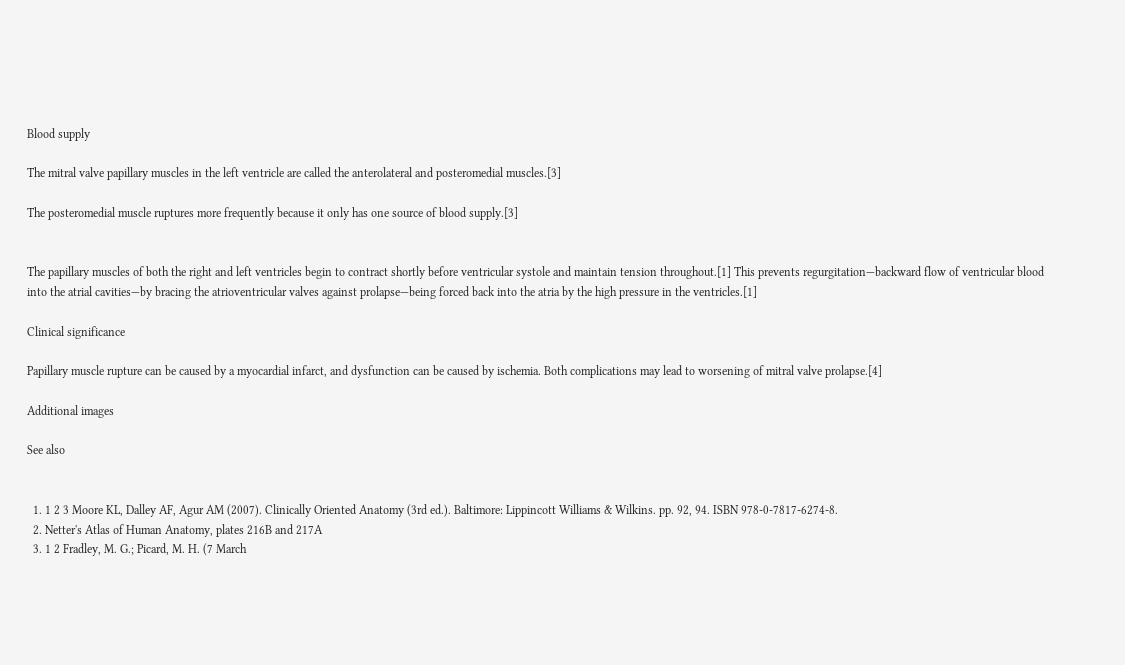Blood supply

The mitral valve papillary muscles in the left ventricle are called the anterolateral and posteromedial muscles.[3]

The posteromedial muscle ruptures more frequently because it only has one source of blood supply.[3]


The papillary muscles of both the right and left ventricles begin to contract shortly before ventricular systole and maintain tension throughout.[1] This prevents regurgitation—backward flow of ventricular blood into the atrial cavities—by bracing the atrioventricular valves against prolapse—being forced back into the atria by the high pressure in the ventricles.[1]

Clinical significance

Papillary muscle rupture can be caused by a myocardial infarct, and dysfunction can be caused by ischemia. Both complications may lead to worsening of mitral valve prolapse.[4]

Additional images

See also


  1. 1 2 3 Moore KL, Dalley AF, Agur AM (2007). Clinically Oriented Anatomy (3rd ed.). Baltimore: Lippincott Williams & Wilkins. pp. 92, 94. ISBN 978-0-7817-6274-8.
  2. Netter's Atlas of Human Anatomy, plates 216B and 217A
  3. 1 2 Fradley, M. G.; Picard, M. H. (7 March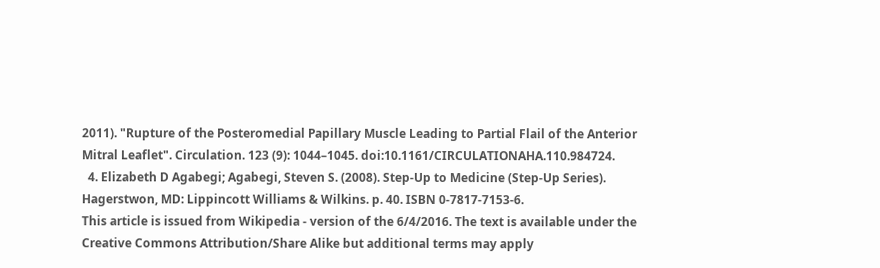2011). "Rupture of the Posteromedial Papillary Muscle Leading to Partial Flail of the Anterior Mitral Leaflet". Circulation. 123 (9): 1044–1045. doi:10.1161/CIRCULATIONAHA.110.984724.
  4. Elizabeth D Agabegi; Agabegi, Steven S. (2008). Step-Up to Medicine (Step-Up Series). Hagerstwon, MD: Lippincott Williams & Wilkins. p. 40. ISBN 0-7817-7153-6.
This article is issued from Wikipedia - version of the 6/4/2016. The text is available under the Creative Commons Attribution/Share Alike but additional terms may apply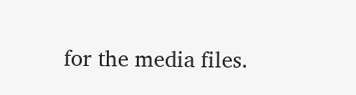for the media files.